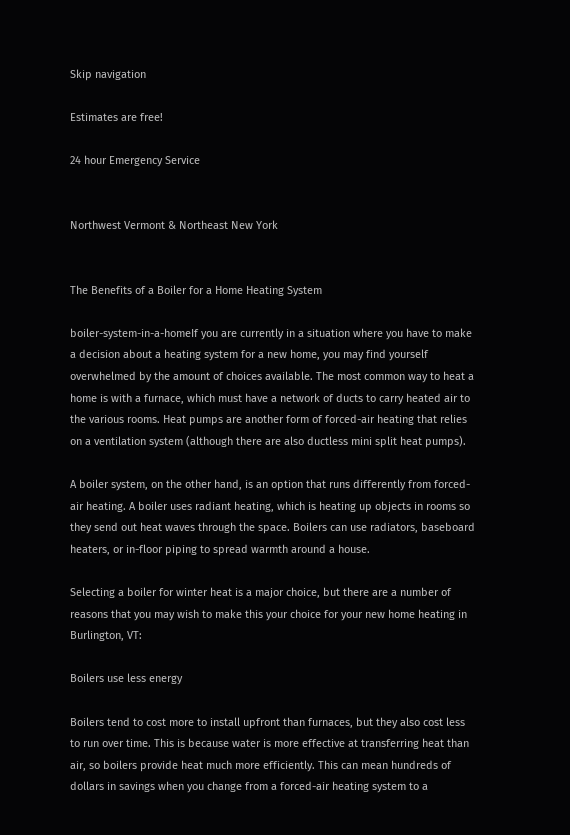Skip navigation

Estimates are free!

24 hour Emergency Service


Northwest Vermont & Northeast New York


The Benefits of a Boiler for a Home Heating System

boiler-system-in-a-homeIf you are currently in a situation where you have to make a decision about a heating system for a new home, you may find yourself overwhelmed by the amount of choices available. The most common way to heat a home is with a furnace, which must have a network of ducts to carry heated air to the various rooms. Heat pumps are another form of forced-air heating that relies on a ventilation system (although there are also ductless mini split heat pumps).

A boiler system, on the other hand, is an option that runs differently from forced-air heating. A boiler uses radiant heating, which is heating up objects in rooms so they send out heat waves through the space. Boilers can use radiators, baseboard heaters, or in-floor piping to spread warmth around a house.

Selecting a boiler for winter heat is a major choice, but there are a number of reasons that you may wish to make this your choice for your new home heating in Burlington, VT:

Boilers use less energy

Boilers tend to cost more to install upfront than furnaces, but they also cost less to run over time. This is because water is more effective at transferring heat than air, so boilers provide heat much more efficiently. This can mean hundreds of dollars in savings when you change from a forced-air heating system to a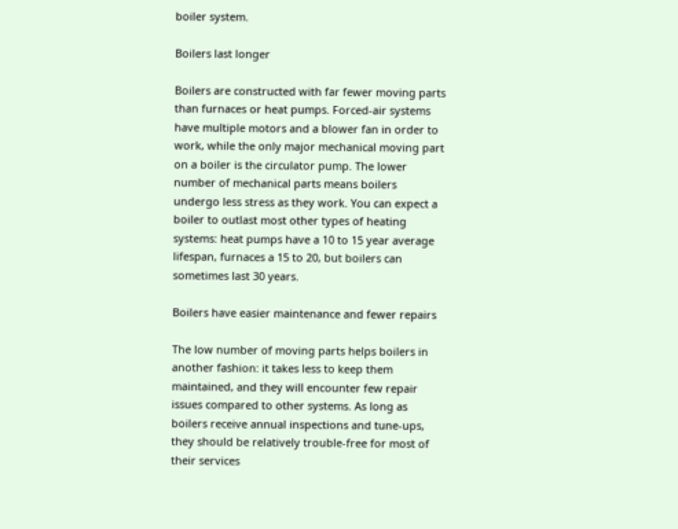boiler system.

Boilers last longer

Boilers are constructed with far fewer moving parts than furnaces or heat pumps. Forced-air systems have multiple motors and a blower fan in order to work, while the only major mechanical moving part on a boiler is the circulator pump. The lower number of mechanical parts means boilers undergo less stress as they work. You can expect a boiler to outlast most other types of heating systems: heat pumps have a 10 to 15 year average lifespan, furnaces a 15 to 20, but boilers can sometimes last 30 years.

Boilers have easier maintenance and fewer repairs

The low number of moving parts helps boilers in another fashion: it takes less to keep them maintained, and they will encounter few repair issues compared to other systems. As long as boilers receive annual inspections and tune-ups, they should be relatively trouble-free for most of their services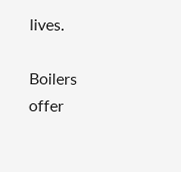lives.

Boilers offer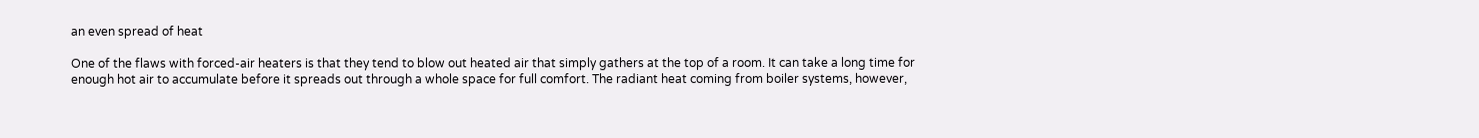an even spread of heat

One of the flaws with forced-air heaters is that they tend to blow out heated air that simply gathers at the top of a room. It can take a long time for enough hot air to accumulate before it spreads out through a whole space for full comfort. The radiant heat coming from boiler systems, however,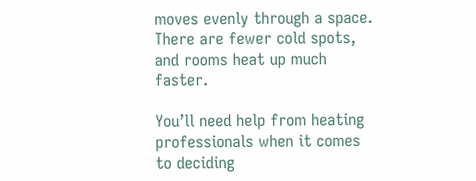moves evenly through a space. There are fewer cold spots, and rooms heat up much faster.

You’ll need help from heating professionals when it comes to deciding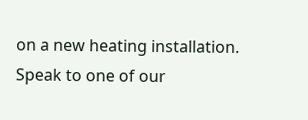on a new heating installation. Speak to one of our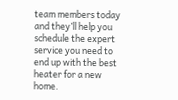team members today and they’ll help you schedule the expert service you need to end up with the best heater for a new home.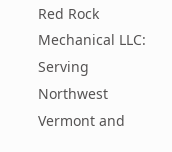Red Rock Mechanical LLC: Serving Northwest Vermont and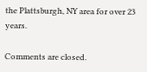the Plattsburgh, NY area for over 23 years.

Comments are closed.